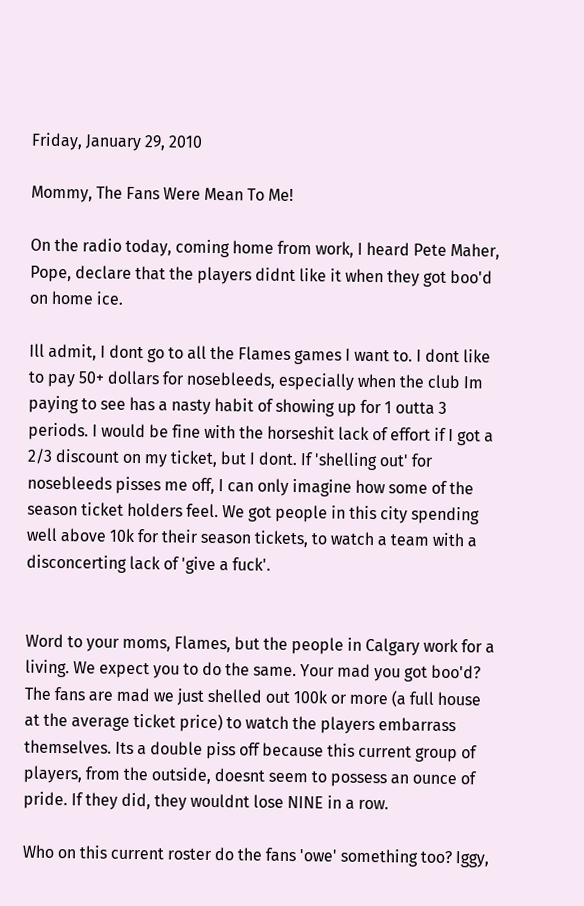Friday, January 29, 2010

Mommy, The Fans Were Mean To Me!

On the radio today, coming home from work, I heard Pete Maher, Pope, declare that the players didnt like it when they got boo'd on home ice.

Ill admit, I dont go to all the Flames games I want to. I dont like to pay 50+ dollars for nosebleeds, especially when the club Im paying to see has a nasty habit of showing up for 1 outta 3 periods. I would be fine with the horseshit lack of effort if I got a 2/3 discount on my ticket, but I dont. If 'shelling out' for nosebleeds pisses me off, I can only imagine how some of the season ticket holders feel. We got people in this city spending well above 10k for their season tickets, to watch a team with a disconcerting lack of 'give a fuck'.


Word to your moms, Flames, but the people in Calgary work for a living. We expect you to do the same. Your mad you got boo'd? The fans are mad we just shelled out 100k or more (a full house at the average ticket price) to watch the players embarrass themselves. Its a double piss off because this current group of players, from the outside, doesnt seem to possess an ounce of pride. If they did, they wouldnt lose NINE in a row.

Who on this current roster do the fans 'owe' something too? Iggy,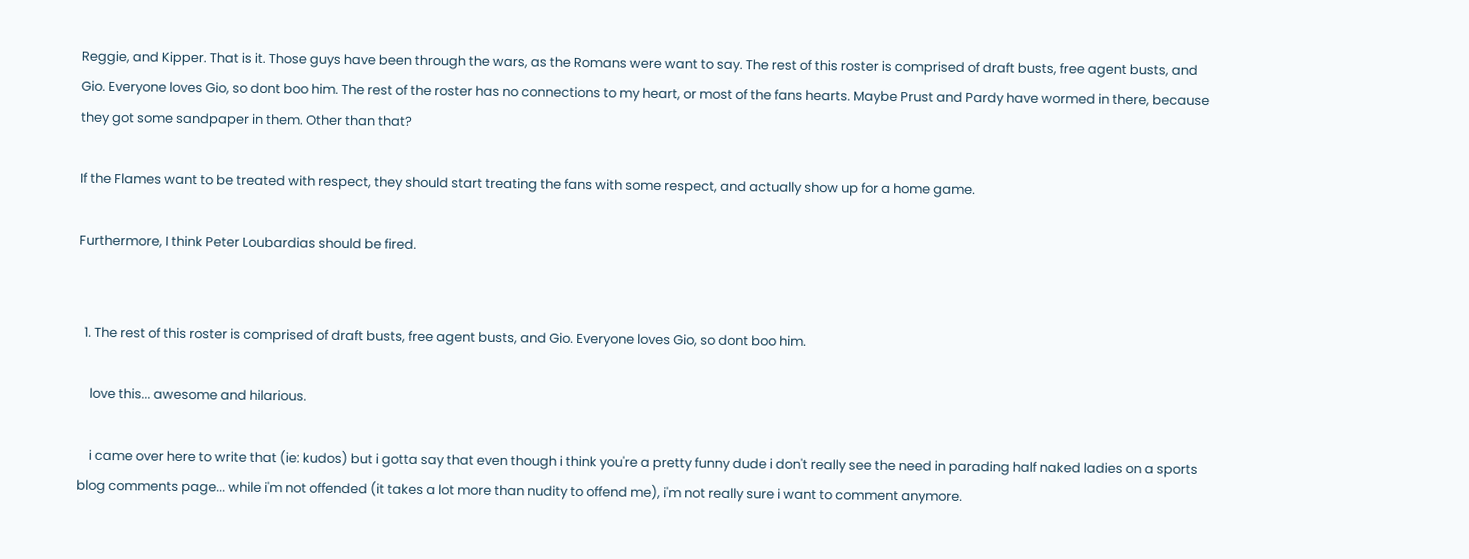Reggie, and Kipper. That is it. Those guys have been through the wars, as the Romans were want to say. The rest of this roster is comprised of draft busts, free agent busts, and Gio. Everyone loves Gio, so dont boo him. The rest of the roster has no connections to my heart, or most of the fans hearts. Maybe Prust and Pardy have wormed in there, because they got some sandpaper in them. Other than that?

If the Flames want to be treated with respect, they should start treating the fans with some respect, and actually show up for a home game.

Furthermore, I think Peter Loubardias should be fired.


  1. The rest of this roster is comprised of draft busts, free agent busts, and Gio. Everyone loves Gio, so dont boo him.

    love this... awesome and hilarious.

    i came over here to write that (ie: kudos) but i gotta say that even though i think you're a pretty funny dude i don't really see the need in parading half naked ladies on a sports blog comments page... while i'm not offended (it takes a lot more than nudity to offend me), i'm not really sure i want to comment anymore.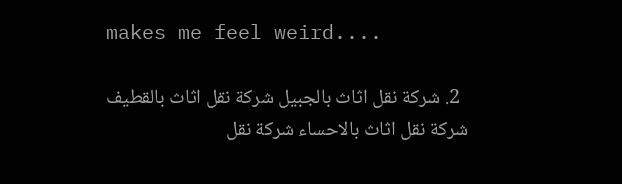makes me feel weird....

  2. شركة نقل اثاث بالجبيل شركة نقل اثاث بالقطيف شركة نقل اثاث بالاحساء شركة نقل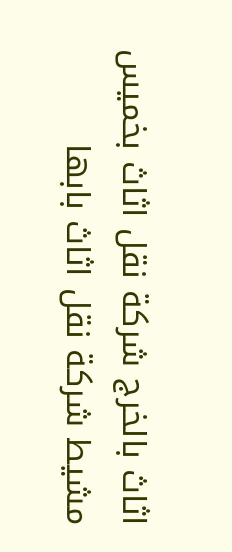اثاث بالخرج شركة نقل اثاث بخميس مشيط شركة نقل اثاث بابها